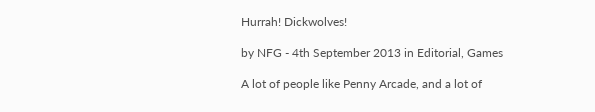Hurrah! Dickwolves!

by NFG - 4th September 2013 in Editorial, Games

A lot of people like Penny Arcade, and a lot of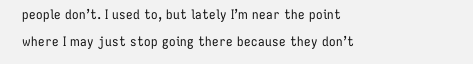people don’t. I used to, but lately I’m near the point where I may just stop going there because they don’t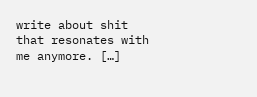write about shit that resonates with me anymore. […]